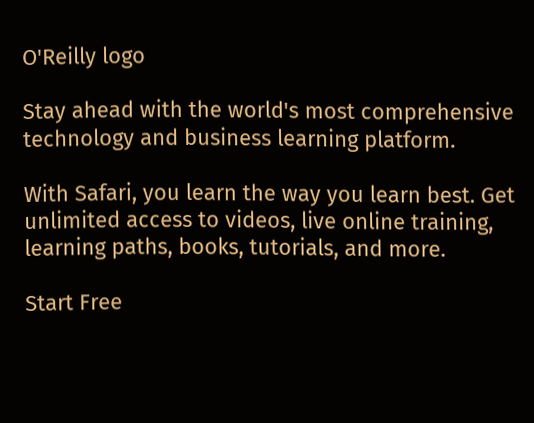O'Reilly logo

Stay ahead with the world's most comprehensive technology and business learning platform.

With Safari, you learn the way you learn best. Get unlimited access to videos, live online training, learning paths, books, tutorials, and more.

Start Free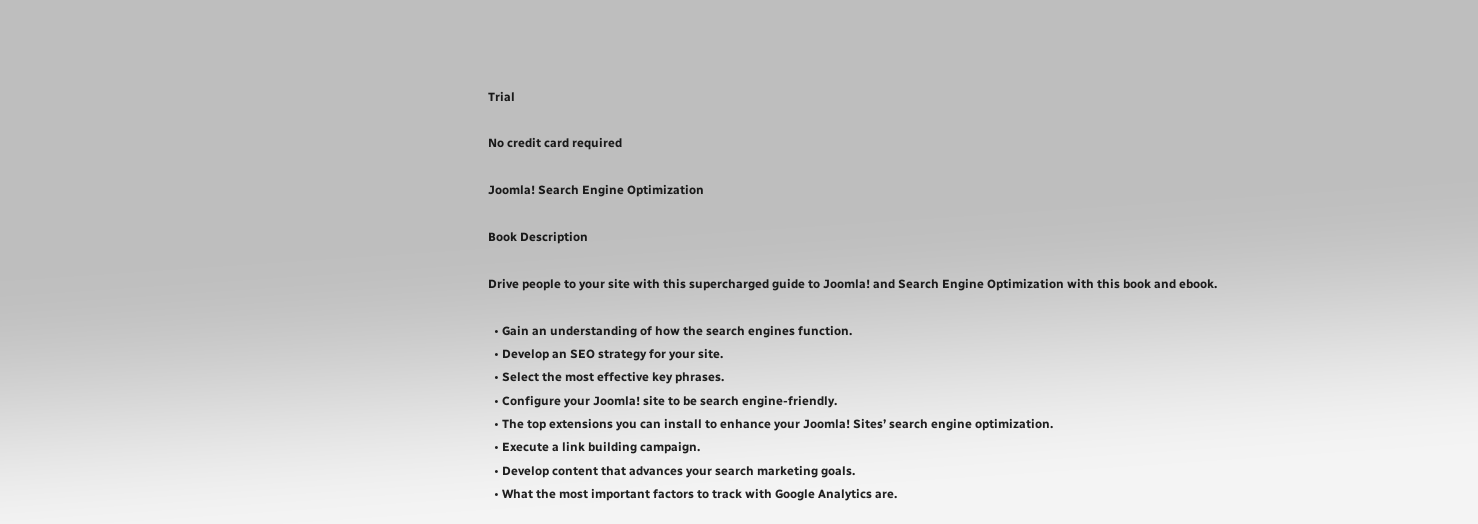Trial

No credit card required

Joomla! Search Engine Optimization

Book Description

Drive people to your site with this supercharged guide to Joomla! and Search Engine Optimization with this book and ebook.

  • Gain an understanding of how the search engines function.
  • Develop an SEO strategy for your site.
  • Select the most effective key phrases.
  • Configure your Joomla! site to be search engine-friendly.
  • The top extensions you can install to enhance your Joomla! Sites’ search engine optimization.
  • Execute a link building campaign.
  • Develop content that advances your search marketing goals.
  • What the most important factors to track with Google Analytics are.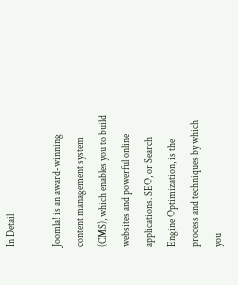In Detail

Joomla! is an award-winning content management system (CMS), which enables you to build websites and powerful online applications. SEO, or Search Engine Optimization, is the process and techniques by which you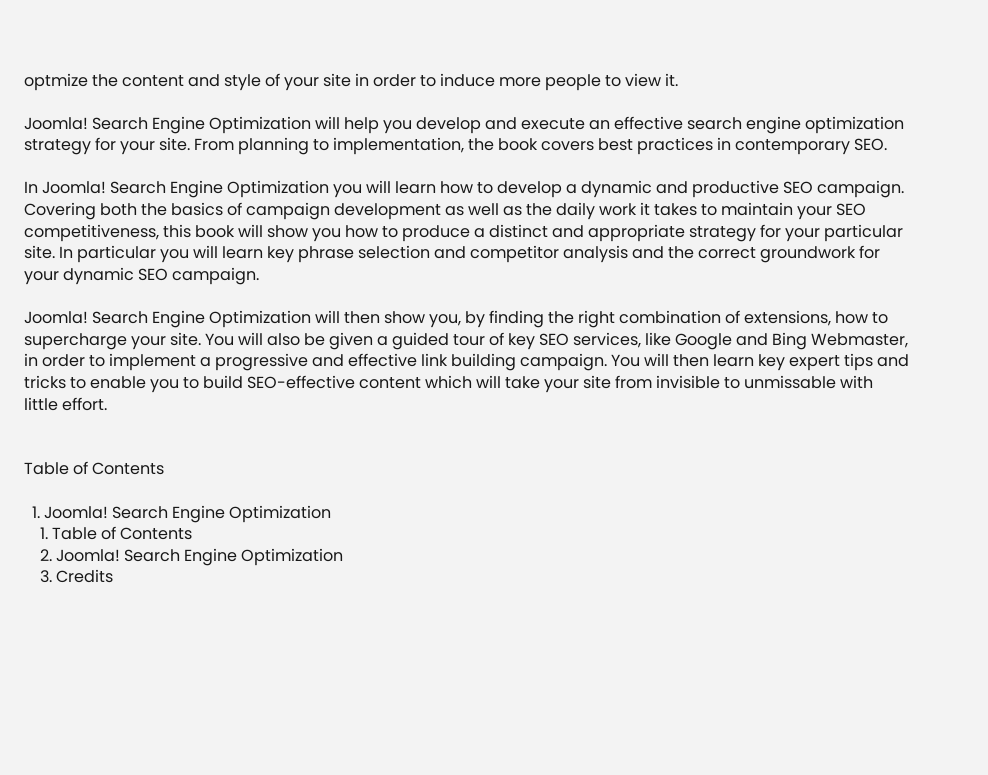optmize the content and style of your site in order to induce more people to view it.

Joomla! Search Engine Optimization will help you develop and execute an effective search engine optimization strategy for your site. From planning to implementation, the book covers best practices in contemporary SEO.

In Joomla! Search Engine Optimization you will learn how to develop a dynamic and productive SEO campaign. Covering both the basics of campaign development as well as the daily work it takes to maintain your SEO competitiveness, this book will show you how to produce a distinct and appropriate strategy for your particular site. In particular you will learn key phrase selection and competitor analysis and the correct groundwork for your dynamic SEO campaign.

Joomla! Search Engine Optimization will then show you, by finding the right combination of extensions, how to supercharge your site. You will also be given a guided tour of key SEO services, like Google and Bing Webmaster, in order to implement a progressive and effective link building campaign. You will then learn key expert tips and tricks to enable you to build SEO-effective content which will take your site from invisible to unmissable with little effort.


Table of Contents

  1. Joomla! Search Engine Optimization
    1. Table of Contents
    2. Joomla! Search Engine Optimization
    3. Credits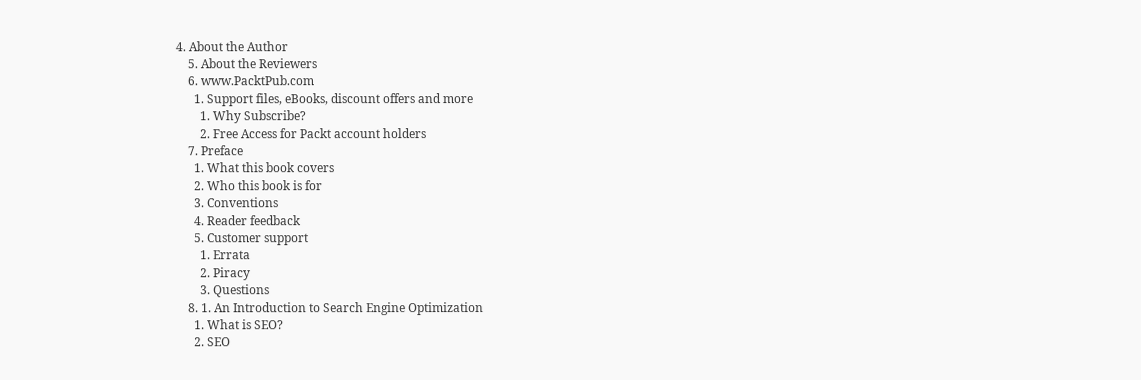4. About the Author
    5. About the Reviewers
    6. www.PacktPub.com
      1. Support files, eBooks, discount offers and more
        1. Why Subscribe?
        2. Free Access for Packt account holders
    7. Preface
      1. What this book covers
      2. Who this book is for
      3. Conventions
      4. Reader feedback
      5. Customer support
        1. Errata
        2. Piracy
        3. Questions
    8. 1. An Introduction to Search Engine Optimization
      1. What is SEO?
      2. SEO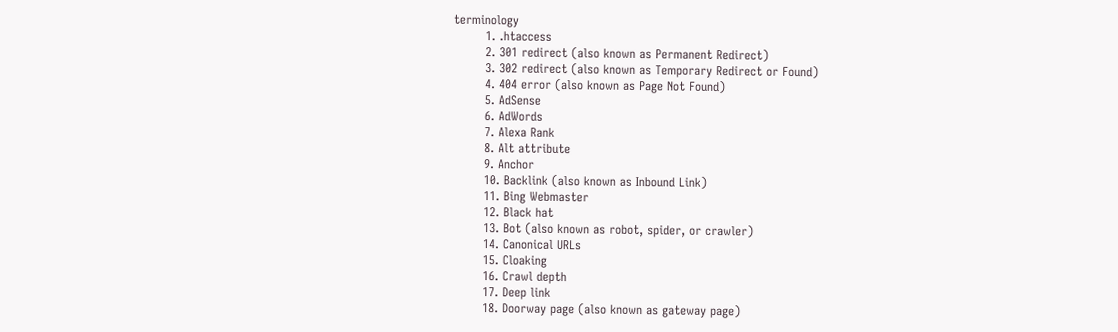terminology
        1. .htaccess
        2. 301 redirect (also known as Permanent Redirect)
        3. 302 redirect (also known as Temporary Redirect or Found)
        4. 404 error (also known as Page Not Found)
        5. AdSense
        6. AdWords
        7. Alexa Rank
        8. Alt attribute
        9. Anchor
        10. Backlink (also known as Inbound Link)
        11. Bing Webmaster
        12. Black hat
        13. Bot (also known as robot, spider, or crawler)
        14. Canonical URLs
        15. Cloaking
        16. Crawl depth
        17. Deep link
        18. Doorway page (also known as gateway page)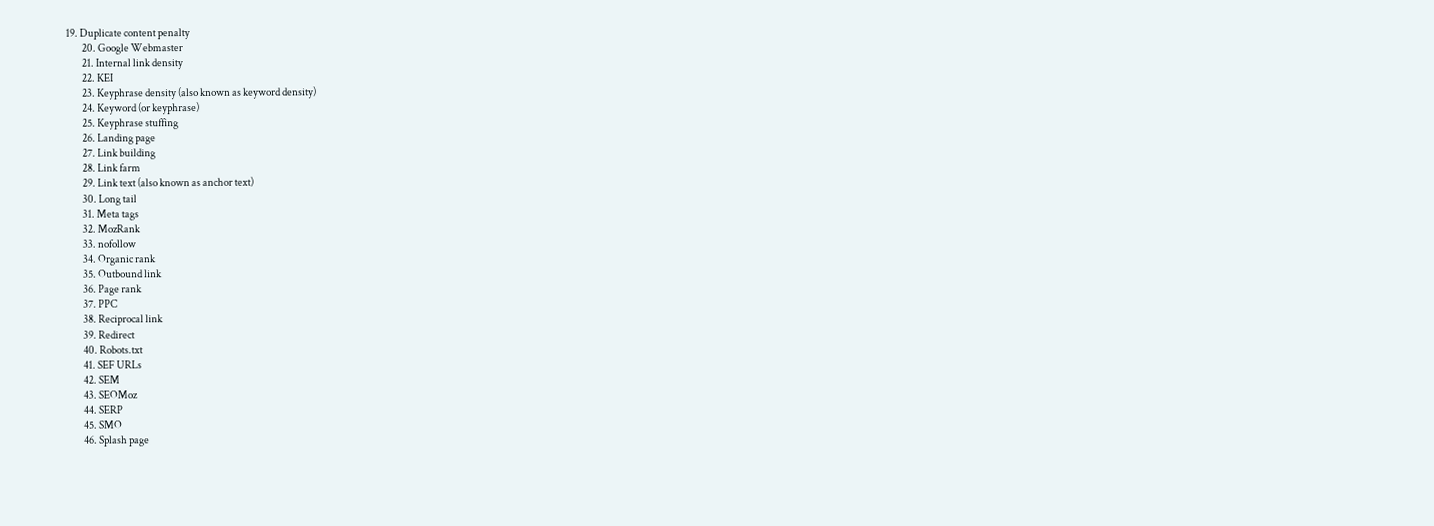19. Duplicate content penalty
        20. Google Webmaster
        21. Internal link density
        22. KEI
        23. Keyphrase density (also known as keyword density)
        24. Keyword (or keyphrase)
        25. Keyphrase stuffing
        26. Landing page
        27. Link building
        28. Link farm
        29. Link text (also known as anchor text)
        30. Long tail
        31. Meta tags
        32. MozRank
        33. nofollow
        34. Organic rank
        35. Outbound link
        36. Page rank
        37. PPC
        38. Reciprocal link
        39. Redirect
        40. Robots.txt
        41. SEF URLs
        42. SEM
        43. SEOMoz
        44. SERP
        45. SMO
        46. Splash page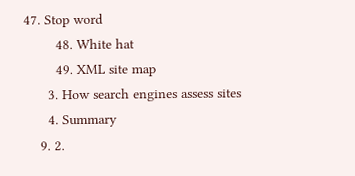47. Stop word
        48. White hat
        49. XML site map
      3. How search engines assess sites
      4. Summary
    9. 2.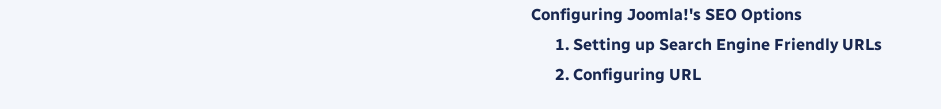Configuring Joomla!'s SEO Options
      1. Setting up Search Engine Friendly URLs
      2. Configuring URL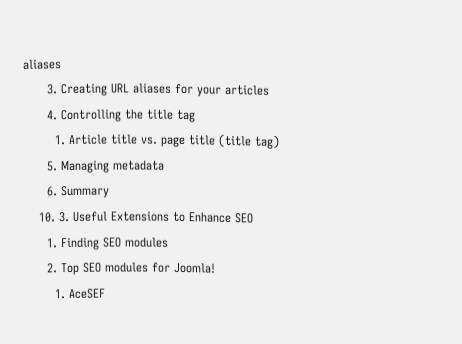aliases
      3. Creating URL aliases for your articles
      4. Controlling the title tag
        1. Article title vs. page title (title tag)
      5. Managing metadata
      6. Summary
    10. 3. Useful Extensions to Enhance SEO
      1. Finding SEO modules
      2. Top SEO modules for Joomla!
        1. AceSEF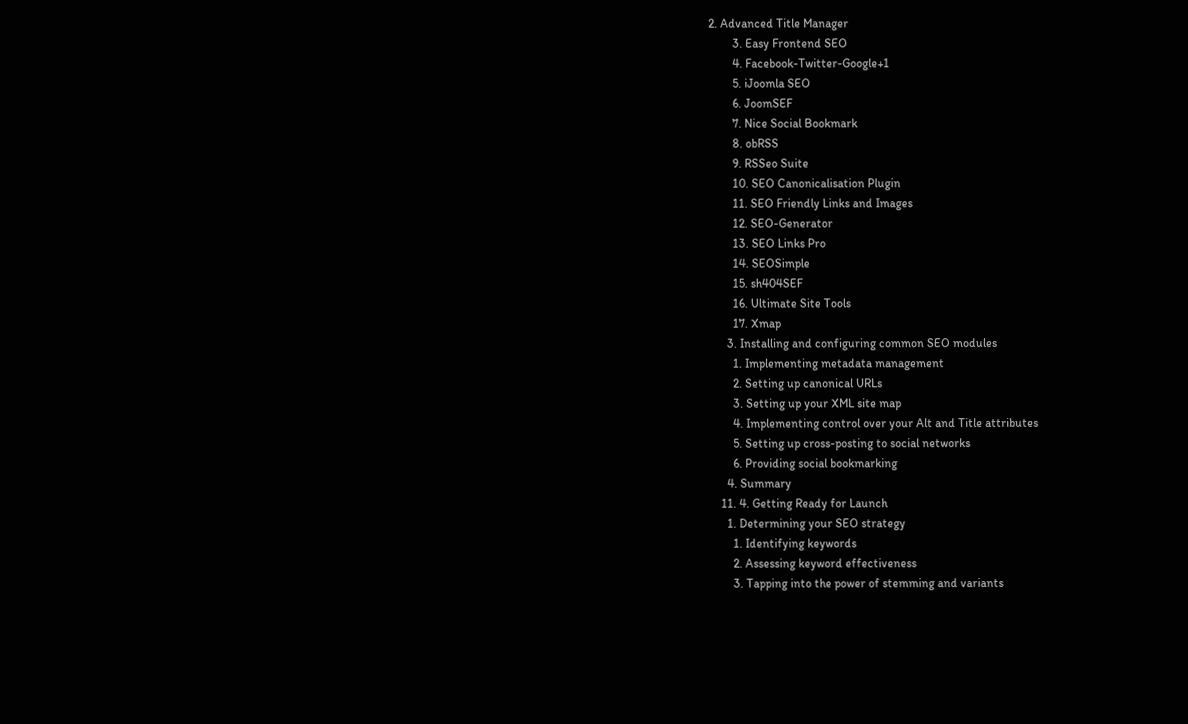2. Advanced Title Manager
        3. Easy Frontend SEO
        4. Facebook-Twitter-Google+1
        5. iJoomla SEO
        6. JoomSEF
        7. Nice Social Bookmark
        8. obRSS
        9. RSSeo Suite
        10. SEO Canonicalisation Plugin
        11. SEO Friendly Links and Images
        12. SEO-Generator
        13. SEO Links Pro
        14. SEOSimple
        15. sh404SEF
        16. Ultimate Site Tools
        17. Xmap
      3. Installing and configuring common SEO modules
        1. Implementing metadata management
        2. Setting up canonical URLs
        3. Setting up your XML site map
        4. Implementing control over your Alt and Title attributes
        5. Setting up cross-posting to social networks
        6. Providing social bookmarking
      4. Summary
    11. 4. Getting Ready for Launch
      1. Determining your SEO strategy
        1. Identifying keywords
        2. Assessing keyword effectiveness
        3. Tapping into the power of stemming and variants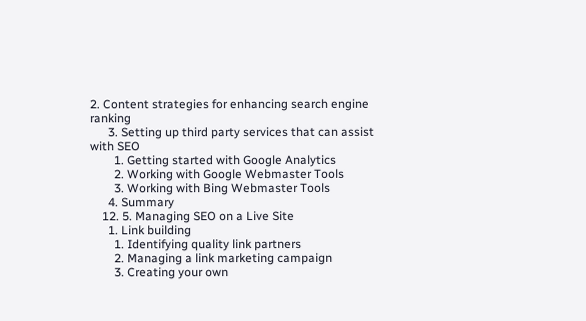2. Content strategies for enhancing search engine ranking
      3. Setting up third party services that can assist with SEO
        1. Getting started with Google Analytics
        2. Working with Google Webmaster Tools
        3. Working with Bing Webmaster Tools
      4. Summary
    12. 5. Managing SEO on a Live Site
      1. Link building
        1. Identifying quality link partners
        2. Managing a link marketing campaign
        3. Creating your own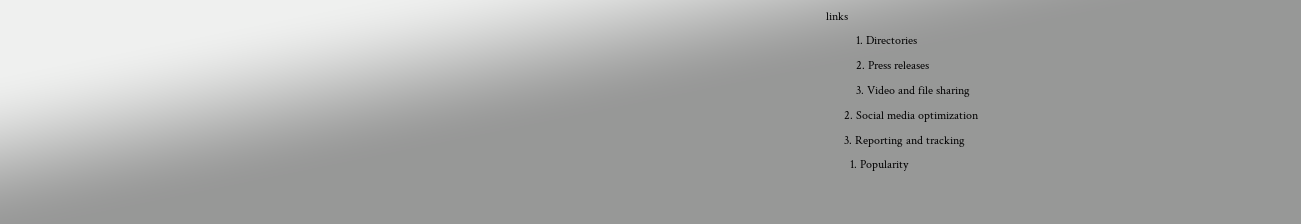links
          1. Directories
          2. Press releases
          3. Video and file sharing
      2. Social media optimization
      3. Reporting and tracking
        1. Popularity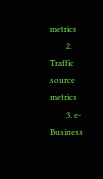metrics
        2. Traffic source metrics
        3. e-Business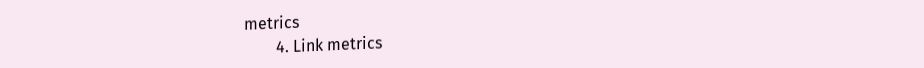metrics
        4. Link metrics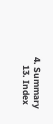4. Summary
    13. Index